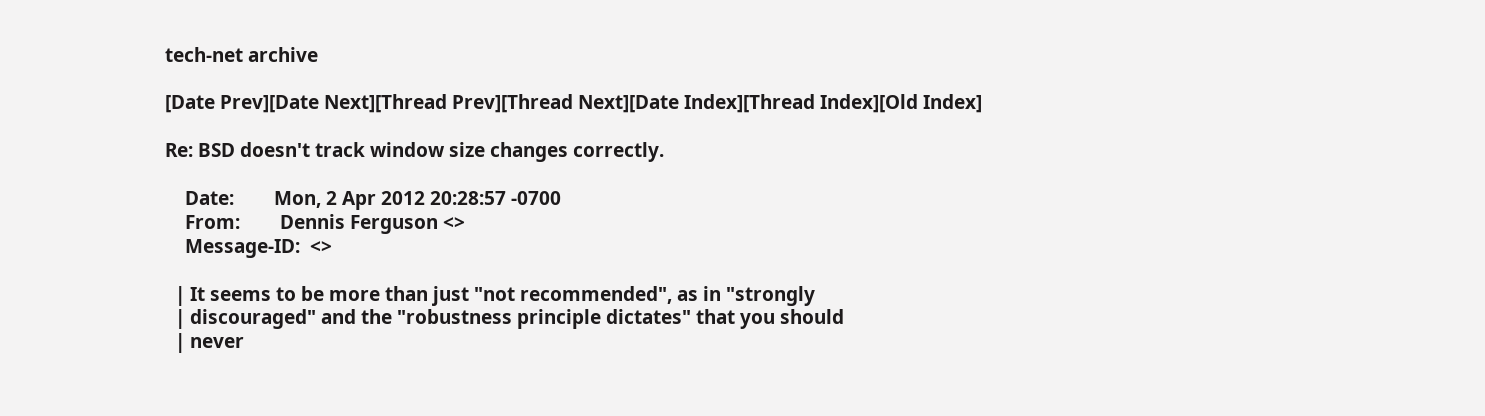tech-net archive

[Date Prev][Date Next][Thread Prev][Thread Next][Date Index][Thread Index][Old Index]

Re: BSD doesn't track window size changes correctly.

    Date:        Mon, 2 Apr 2012 20:28:57 -0700
    From:        Dennis Ferguson <>
    Message-ID:  <>

  | It seems to be more than just "not recommended", as in "strongly
  | discouraged" and the "robustness principle dictates" that you should
  | never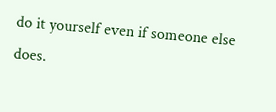do it yourself even if someone else does.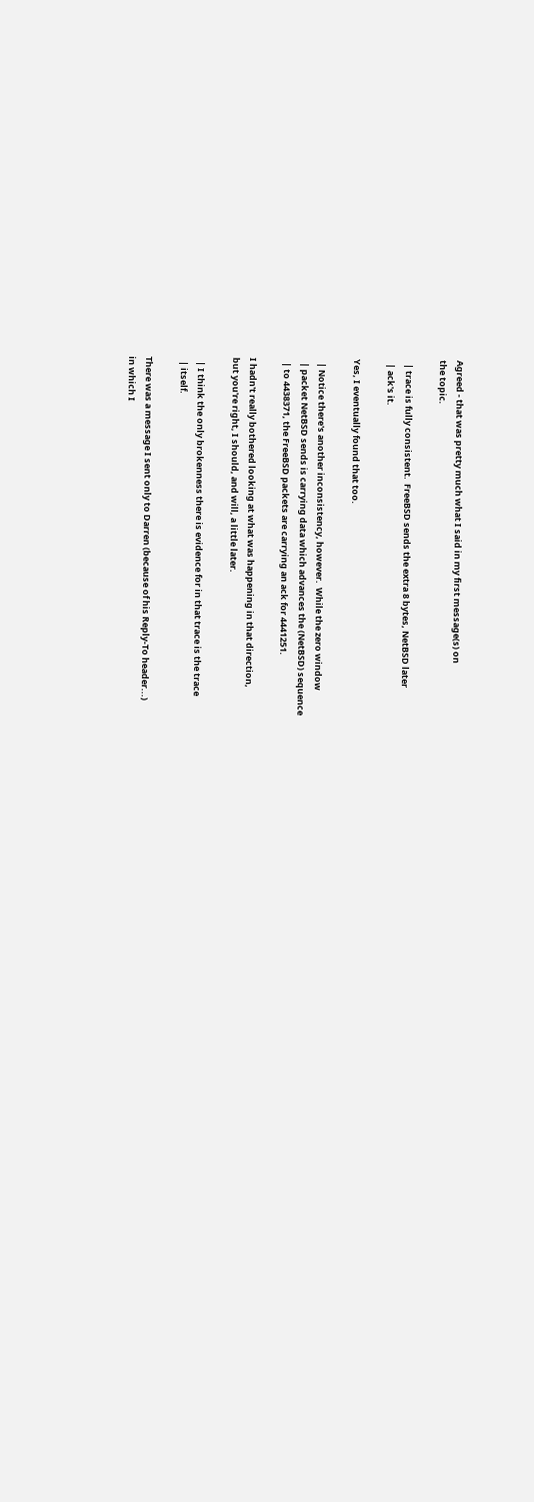Agreed - that was pretty much what I said in my first message(s) on
the topic.

  | trace is fully consistent.  FreeBSD sends the extra 8 bytes, NetBSD later
  | ack's it.

Yes, I eventually found that too.

  | Notice there's another inconsistency, however.  While the zero window
  | packet NetBSD sends is carrying data which advances the (NetBSD) sequence
  | to 4438371, the FreeBSD packets are carrying an ack for 4441251.

I hadn't really bothered looking at what was happening in that direction,
but you're right, I should, and will, a little later.

  | I think the only brokenness there is evidence for in that trace is the trace
  | itself.

There was a message I sent only to Darren (because of his Reply-To header...)
in which I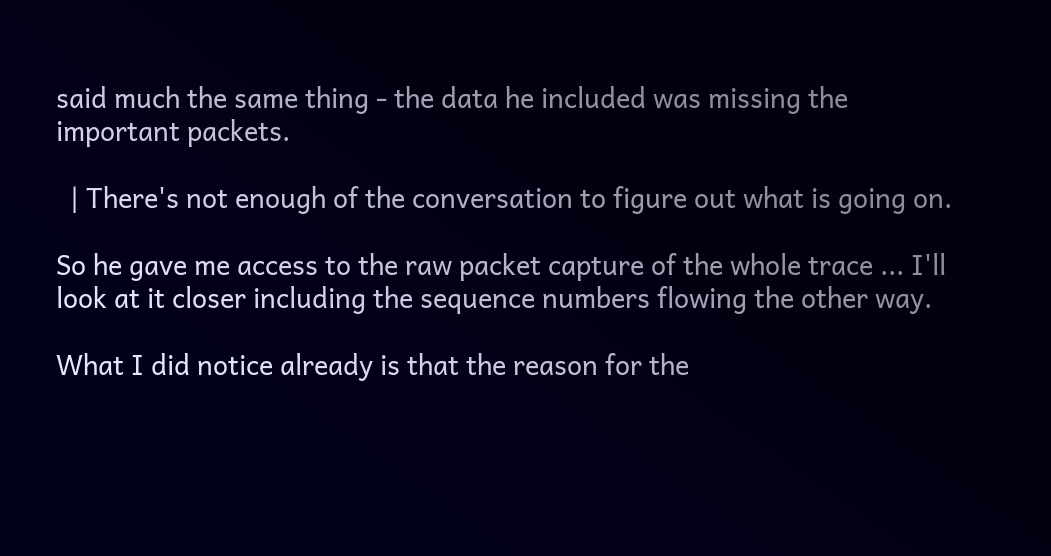said much the same thing - the data he included was missing the
important packets.

  | There's not enough of the conversation to figure out what is going on.

So he gave me access to the raw packet capture of the whole trace ... I'll
look at it closer including the sequence numbers flowing the other way.

What I did notice already is that the reason for the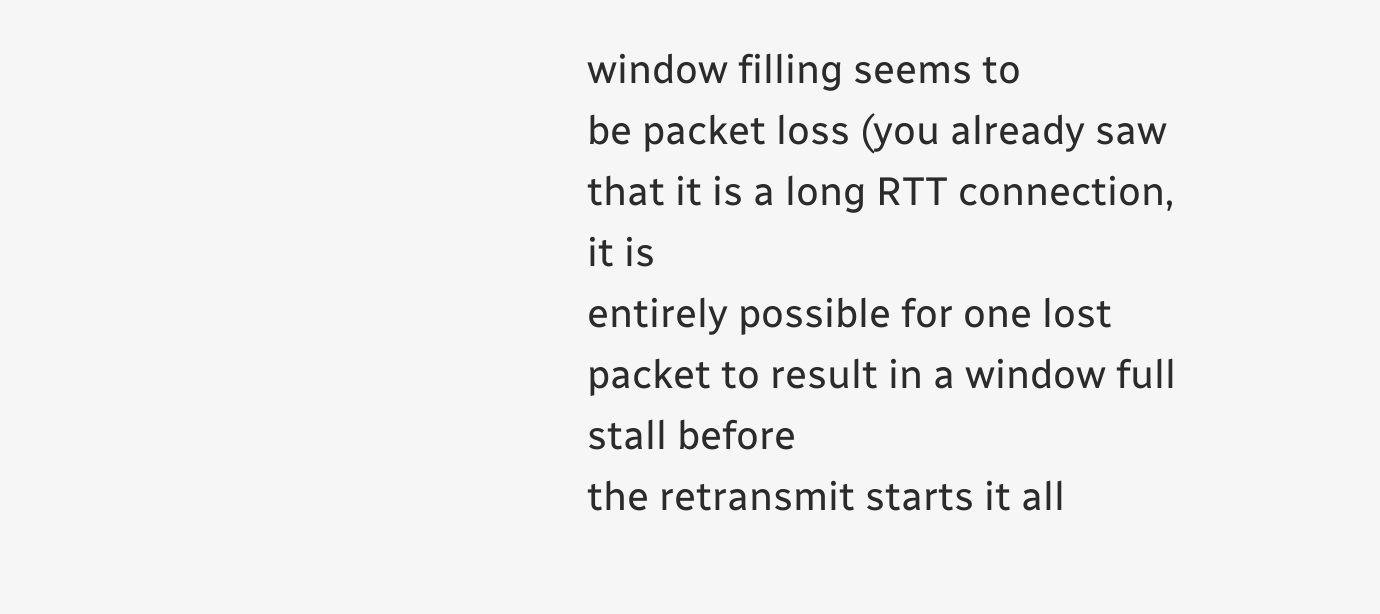window filling seems to
be packet loss (you already saw that it is a long RTT connection, it is
entirely possible for one lost packet to result in a window full stall before
the retransmit starts it all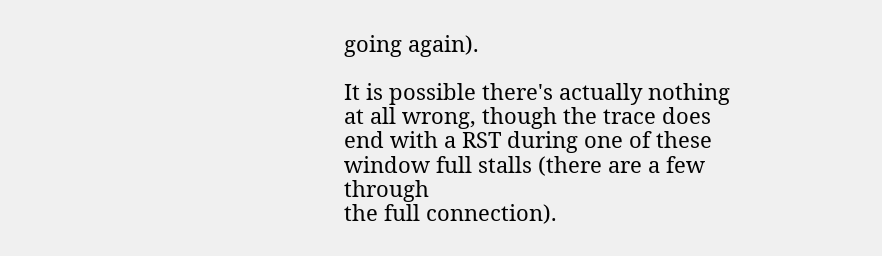going again).

It is possible there's actually nothing at all wrong, though the trace does
end with a RST during one of these window full stalls (there are a few through
the full connection).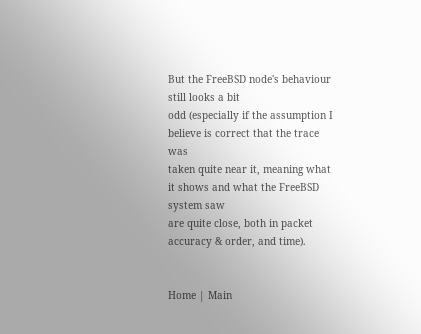But the FreeBSD node's behaviour still looks a bit
odd (especially if the assumption I believe is correct that the trace was
taken quite near it, meaning what it shows and what the FreeBSD system saw
are quite close, both in packet accuracy & order, and time).


Home | Main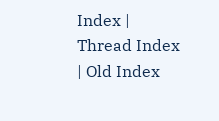Index | Thread Index | Old Index